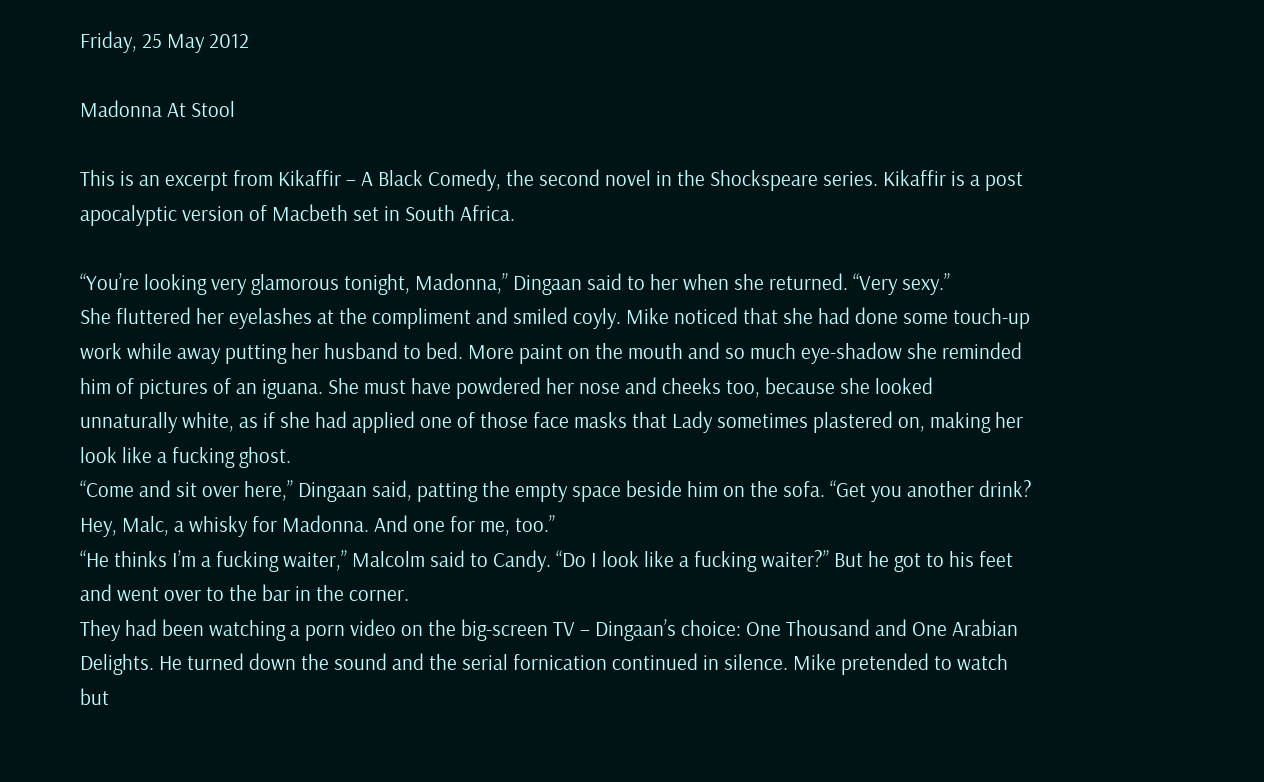Friday, 25 May 2012

Madonna At Stool

This is an excerpt from Kikaffir – A Black Comedy, the second novel in the Shockspeare series. Kikaffir is a post apocalyptic version of Macbeth set in South Africa.

“You’re looking very glamorous tonight, Madonna,” Dingaan said to her when she returned. “Very sexy.”
She fluttered her eyelashes at the compliment and smiled coyly. Mike noticed that she had done some touch-up work while away putting her husband to bed. More paint on the mouth and so much eye-shadow she reminded him of pictures of an iguana. She must have powdered her nose and cheeks too, because she looked unnaturally white, as if she had applied one of those face masks that Lady sometimes plastered on, making her look like a fucking ghost.
“Come and sit over here,” Dingaan said, patting the empty space beside him on the sofa. “Get you another drink? Hey, Malc, a whisky for Madonna. And one for me, too.”
“He thinks I’m a fucking waiter,” Malcolm said to Candy. “Do I look like a fucking waiter?” But he got to his feet and went over to the bar in the corner.
They had been watching a porn video on the big-screen TV – Dingaan’s choice: One Thousand and One Arabian Delights. He turned down the sound and the serial fornication continued in silence. Mike pretended to watch but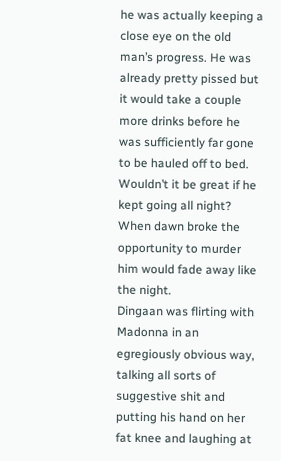he was actually keeping a close eye on the old man’s progress. He was already pretty pissed but it would take a couple more drinks before he was sufficiently far gone to be hauled off to bed. Wouldn’t it be great if he kept going all night? When dawn broke the opportunity to murder him would fade away like the night.
Dingaan was flirting with Madonna in an egregiously obvious way, talking all sorts of suggestive shit and putting his hand on her fat knee and laughing at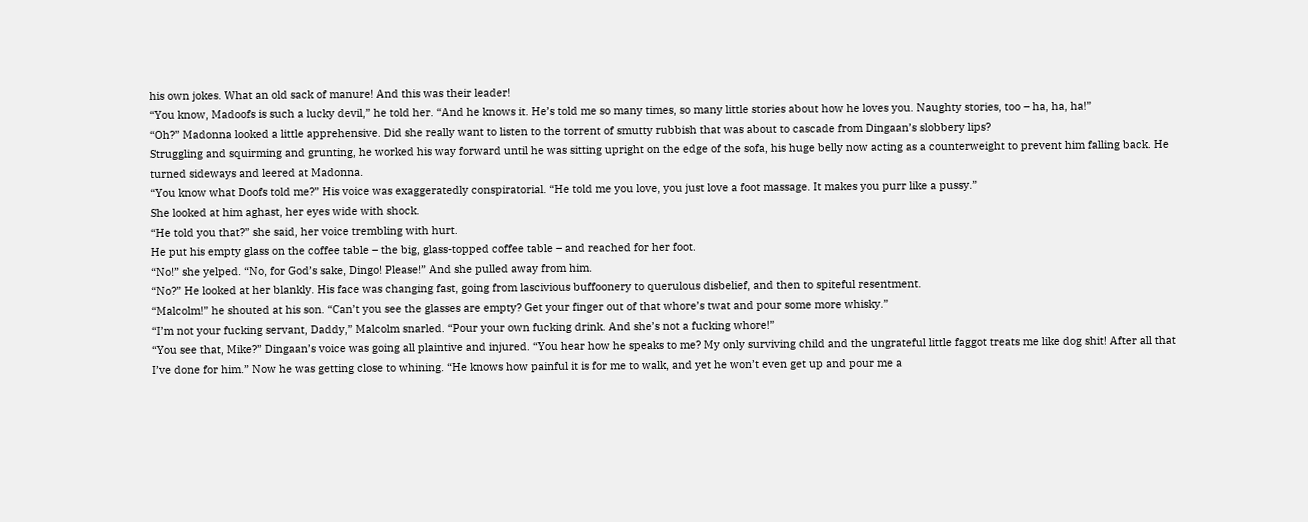his own jokes. What an old sack of manure! And this was their leader!
“You know, Madoofs is such a lucky devil,” he told her. “And he knows it. He’s told me so many times, so many little stories about how he loves you. Naughty stories, too – ha, ha, ha!”
“Oh?” Madonna looked a little apprehensive. Did she really want to listen to the torrent of smutty rubbish that was about to cascade from Dingaan’s slobbery lips?
Struggling and squirming and grunting, he worked his way forward until he was sitting upright on the edge of the sofa, his huge belly now acting as a counterweight to prevent him falling back. He turned sideways and leered at Madonna.
“You know what Doofs told me?” His voice was exaggeratedly conspiratorial. “He told me you love, you just love a foot massage. It makes you purr like a pussy.”
She looked at him aghast, her eyes wide with shock.
“He told you that?” she said, her voice trembling with hurt.
He put his empty glass on the coffee table – the big, glass-topped coffee table – and reached for her foot.
“No!” she yelped. “No, for God’s sake, Dingo! Please!” And she pulled away from him.
“No?” He looked at her blankly. His face was changing fast, going from lascivious buffoonery to querulous disbelief, and then to spiteful resentment.
“Malcolm!” he shouted at his son. “Can’t you see the glasses are empty? Get your finger out of that whore’s twat and pour some more whisky.”
“I’m not your fucking servant, Daddy,” Malcolm snarled. “Pour your own fucking drink. And she’s not a fucking whore!”
“You see that, Mike?” Dingaan’s voice was going all plaintive and injured. “You hear how he speaks to me? My only surviving child and the ungrateful little faggot treats me like dog shit! After all that I’ve done for him.” Now he was getting close to whining. “He knows how painful it is for me to walk, and yet he won’t even get up and pour me a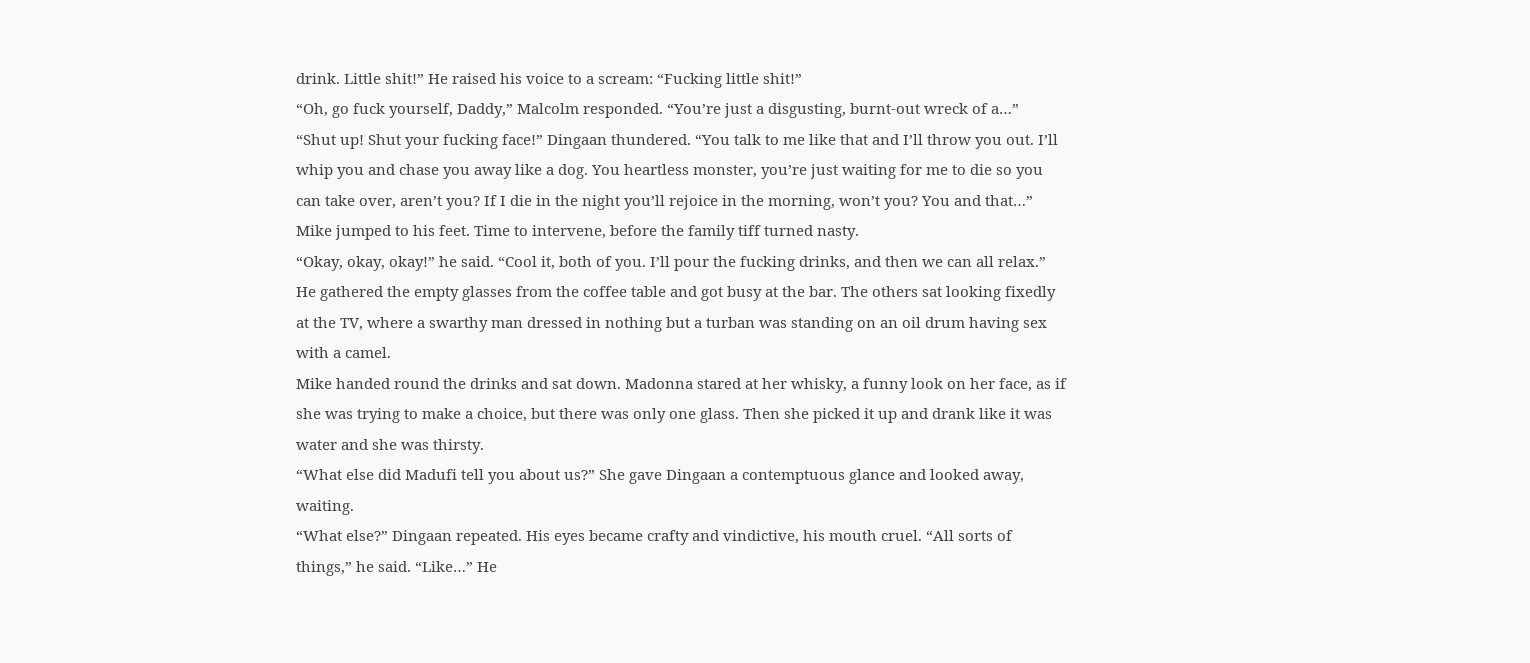drink. Little shit!” He raised his voice to a scream: “Fucking little shit!”
“Oh, go fuck yourself, Daddy,” Malcolm responded. “You’re just a disgusting, burnt-out wreck of a…”
“Shut up! Shut your fucking face!” Dingaan thundered. “You talk to me like that and I’ll throw you out. I’ll whip you and chase you away like a dog. You heartless monster, you’re just waiting for me to die so you can take over, aren’t you? If I die in the night you’ll rejoice in the morning, won’t you? You and that…”
Mike jumped to his feet. Time to intervene, before the family tiff turned nasty.
“Okay, okay, okay!” he said. “Cool it, both of you. I’ll pour the fucking drinks, and then we can all relax.”
He gathered the empty glasses from the coffee table and got busy at the bar. The others sat looking fixedly at the TV, where a swarthy man dressed in nothing but a turban was standing on an oil drum having sex with a camel.
Mike handed round the drinks and sat down. Madonna stared at her whisky, a funny look on her face, as if she was trying to make a choice, but there was only one glass. Then she picked it up and drank like it was water and she was thirsty.
“What else did Madufi tell you about us?” She gave Dingaan a contemptuous glance and looked away, waiting.
“What else?” Dingaan repeated. His eyes became crafty and vindictive, his mouth cruel. “All sorts of things,” he said. “Like…” He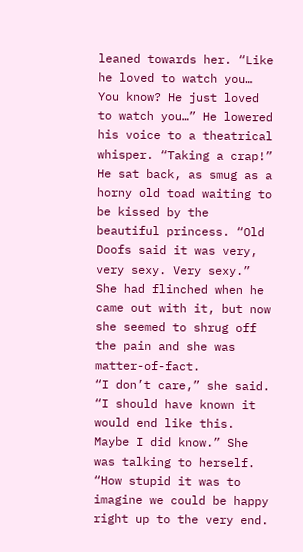leaned towards her. “Like he loved to watch you… You know? He just loved to watch you…” He lowered his voice to a theatrical whisper. “Taking a crap!” He sat back, as smug as a horny old toad waiting to be kissed by the beautiful princess. “Old Doofs said it was very, very sexy. Very sexy.”
She had flinched when he came out with it, but now she seemed to shrug off the pain and she was matter-of-fact.
“I don’t care,” she said. “I should have known it would end like this. Maybe I did know.” She was talking to herself. “How stupid it was to imagine we could be happy right up to the very end.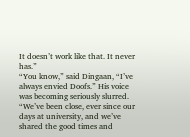It doesn’t work like that. It never has.”
“You know,” said Dingaan, “I’ve always envied Doofs.” His voice was becoming seriously slurred. “We’ve been close, ever since our days at university, and we’ve shared the good times and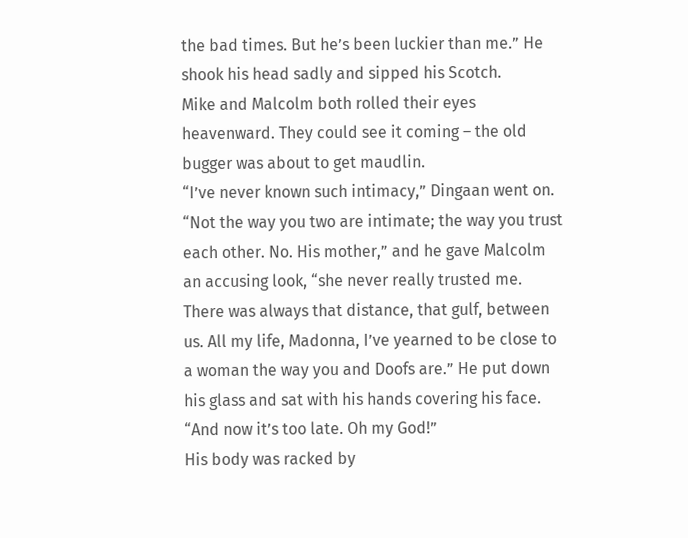the bad times. But he’s been luckier than me.” He shook his head sadly and sipped his Scotch.
Mike and Malcolm both rolled their eyes heavenward. They could see it coming – the old bugger was about to get maudlin.
“I’ve never known such intimacy,” Dingaan went on. “Not the way you two are intimate; the way you trust each other. No. His mother,” and he gave Malcolm an accusing look, “she never really trusted me. There was always that distance, that gulf, between us. All my life, Madonna, I’ve yearned to be close to a woman the way you and Doofs are.” He put down his glass and sat with his hands covering his face. “And now it’s too late. Oh my God!”
His body was racked by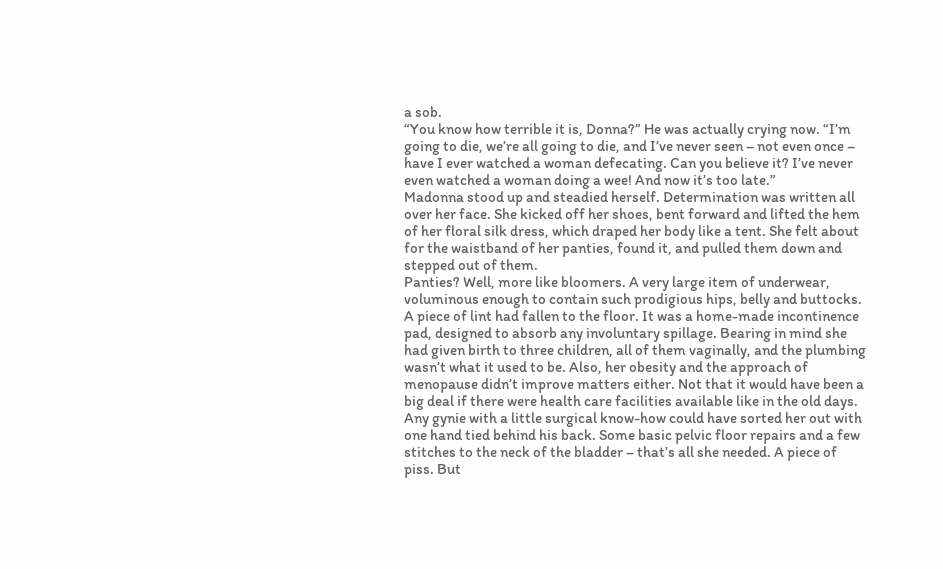a sob.
“You know how terrible it is, Donna?” He was actually crying now. “I’m going to die, we’re all going to die, and I’ve never seen – not even once – have I ever watched a woman defecating. Can you believe it? I’ve never even watched a woman doing a wee! And now it’s too late.”
Madonna stood up and steadied herself. Determination was written all over her face. She kicked off her shoes, bent forward and lifted the hem of her floral silk dress, which draped her body like a tent. She felt about for the waistband of her panties, found it, and pulled them down and stepped out of them.
Panties? Well, more like bloomers. A very large item of underwear, voluminous enough to contain such prodigious hips, belly and buttocks.
A piece of lint had fallen to the floor. It was a home-made incontinence pad, designed to absorb any involuntary spillage. Bearing in mind she had given birth to three children, all of them vaginally, and the plumbing wasn’t what it used to be. Also, her obesity and the approach of menopause didn’t improve matters either. Not that it would have been a big deal if there were health care facilities available like in the old days. Any gynie with a little surgical know-how could have sorted her out with one hand tied behind his back. Some basic pelvic floor repairs and a few stitches to the neck of the bladder – that’s all she needed. A piece of piss. But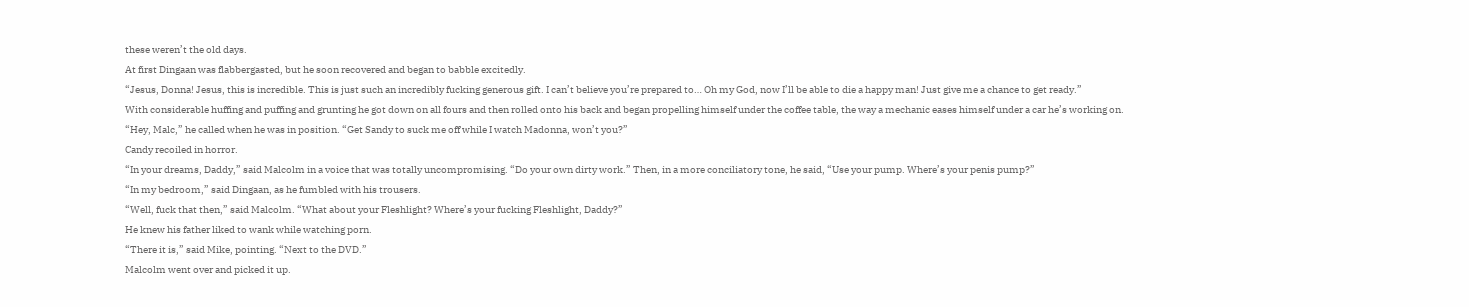these weren’t the old days.
At first Dingaan was flabbergasted, but he soon recovered and began to babble excitedly.
“Jesus, Donna! Jesus, this is incredible. This is just such an incredibly fucking generous gift. I can’t believe you’re prepared to… Oh my God, now I’ll be able to die a happy man! Just give me a chance to get ready.”
With considerable huffing and puffing and grunting he got down on all fours and then rolled onto his back and began propelling himself under the coffee table, the way a mechanic eases himself under a car he’s working on.
“Hey, Malc,” he called when he was in position. “Get Sandy to suck me off while I watch Madonna, won’t you?”
Candy recoiled in horror.
“In your dreams, Daddy,” said Malcolm in a voice that was totally uncompromising. “Do your own dirty work.” Then, in a more conciliatory tone, he said, “Use your pump. Where’s your penis pump?”
“In my bedroom,” said Dingaan, as he fumbled with his trousers.
“Well, fuck that then,” said Malcolm. “What about your Fleshlight? Where’s your fucking Fleshlight, Daddy?”
He knew his father liked to wank while watching porn.
“There it is,” said Mike, pointing. “Next to the DVD.”
Malcolm went over and picked it up.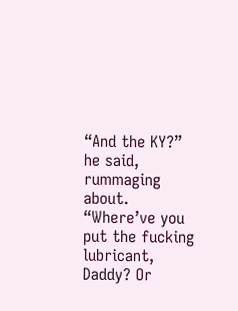“And the KY?” he said, rummaging about. “Where’ve you put the fucking lubricant, Daddy? Or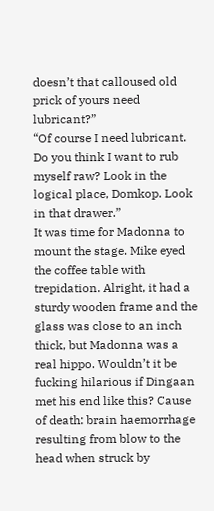doesn’t that calloused old prick of yours need lubricant?”
“Of course I need lubricant. Do you think I want to rub myself raw? Look in the logical place, Domkop. Look in that drawer.”
It was time for Madonna to mount the stage. Mike eyed the coffee table with trepidation. Alright, it had a sturdy wooden frame and the glass was close to an inch thick, but Madonna was a real hippo. Wouldn’t it be fucking hilarious if Dingaan met his end like this? Cause of death: brain haemorrhage resulting from blow to the head when struck by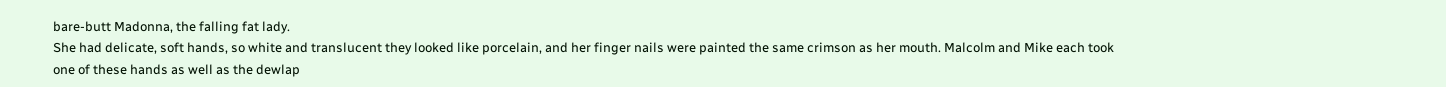bare-butt Madonna, the falling fat lady.
She had delicate, soft hands, so white and translucent they looked like porcelain, and her finger nails were painted the same crimson as her mouth. Malcolm and Mike each took one of these hands as well as the dewlap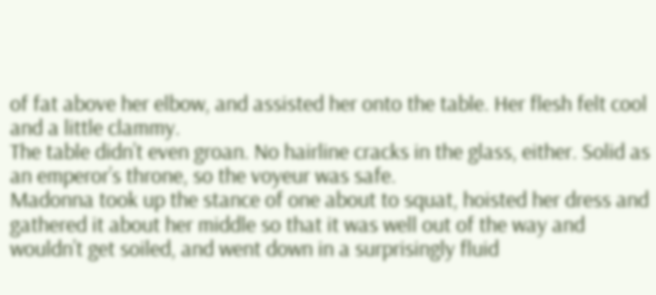of fat above her elbow, and assisted her onto the table. Her flesh felt cool and a little clammy.
The table didn’t even groan. No hairline cracks in the glass, either. Solid as an emperor’s throne, so the voyeur was safe.
Madonna took up the stance of one about to squat, hoisted her dress and gathered it about her middle so that it was well out of the way and wouldn’t get soiled, and went down in a surprisingly fluid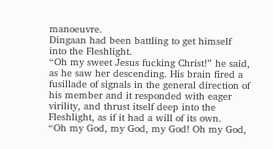manoeuvre.
Dingaan had been battling to get himself into the Fleshlight.
“Oh my sweet Jesus fucking Christ!” he said, as he saw her descending. His brain fired a fusillade of signals in the general direction of his member and it responded with eager virility, and thrust itself deep into the Fleshlight, as if it had a will of its own.
“Oh my God, my God, my God! Oh my God,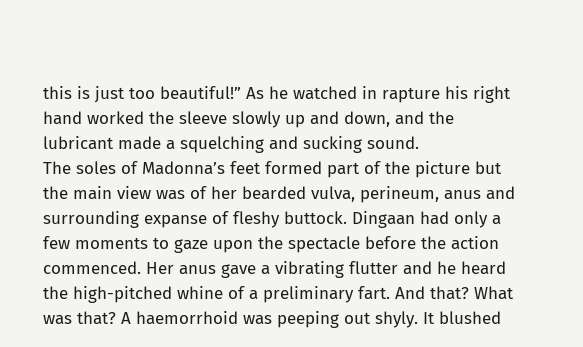this is just too beautiful!” As he watched in rapture his right hand worked the sleeve slowly up and down, and the lubricant made a squelching and sucking sound.
The soles of Madonna’s feet formed part of the picture but the main view was of her bearded vulva, perineum, anus and surrounding expanse of fleshy buttock. Dingaan had only a few moments to gaze upon the spectacle before the action commenced. Her anus gave a vibrating flutter and he heard the high-pitched whine of a preliminary fart. And that? What was that? A haemorrhoid was peeping out shyly. It blushed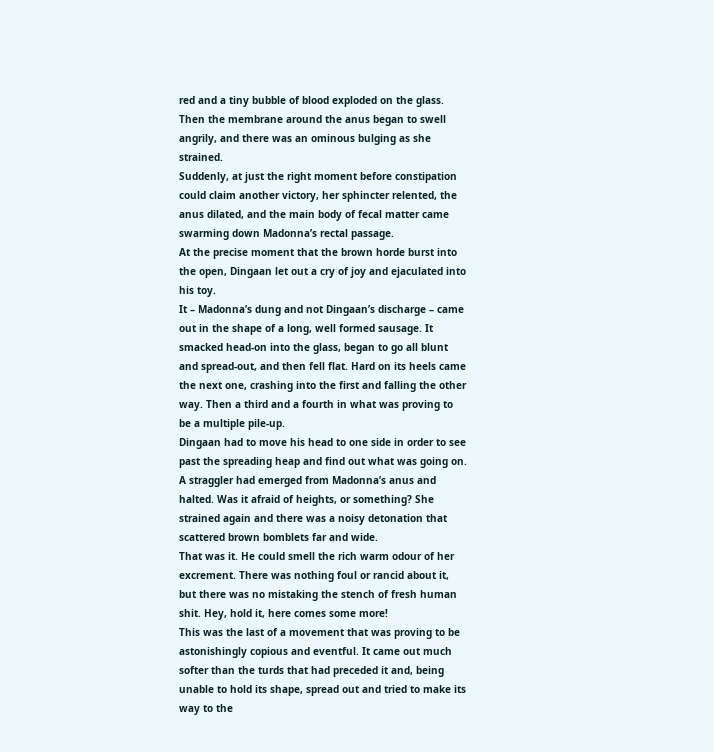red and a tiny bubble of blood exploded on the glass. Then the membrane around the anus began to swell angrily, and there was an ominous bulging as she strained.
Suddenly, at just the right moment before constipation could claim another victory, her sphincter relented, the anus dilated, and the main body of fecal matter came swarming down Madonna’s rectal passage.
At the precise moment that the brown horde burst into the open, Dingaan let out a cry of joy and ejaculated into his toy.
It – Madonna’s dung and not Dingaan’s discharge – came out in the shape of a long, well formed sausage. It smacked head-on into the glass, began to go all blunt and spread-out, and then fell flat. Hard on its heels came the next one, crashing into the first and falling the other way. Then a third and a fourth in what was proving to be a multiple pile-up.
Dingaan had to move his head to one side in order to see past the spreading heap and find out what was going on. A straggler had emerged from Madonna’s anus and halted. Was it afraid of heights, or something? She strained again and there was a noisy detonation that scattered brown bomblets far and wide.
That was it. He could smell the rich warm odour of her excrement. There was nothing foul or rancid about it, but there was no mistaking the stench of fresh human shit. Hey, hold it, here comes some more!
This was the last of a movement that was proving to be astonishingly copious and eventful. It came out much softer than the turds that had preceded it and, being unable to hold its shape, spread out and tried to make its way to the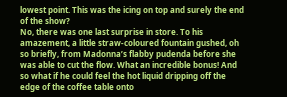lowest point. This was the icing on top and surely the end of the show?
No, there was one last surprise in store. To his amazement, a little straw-coloured fountain gushed, oh so briefly, from Madonna’s flabby pudenda before she was able to cut the flow. What an incredible bonus! And so what if he could feel the hot liquid dripping off the edge of the coffee table onto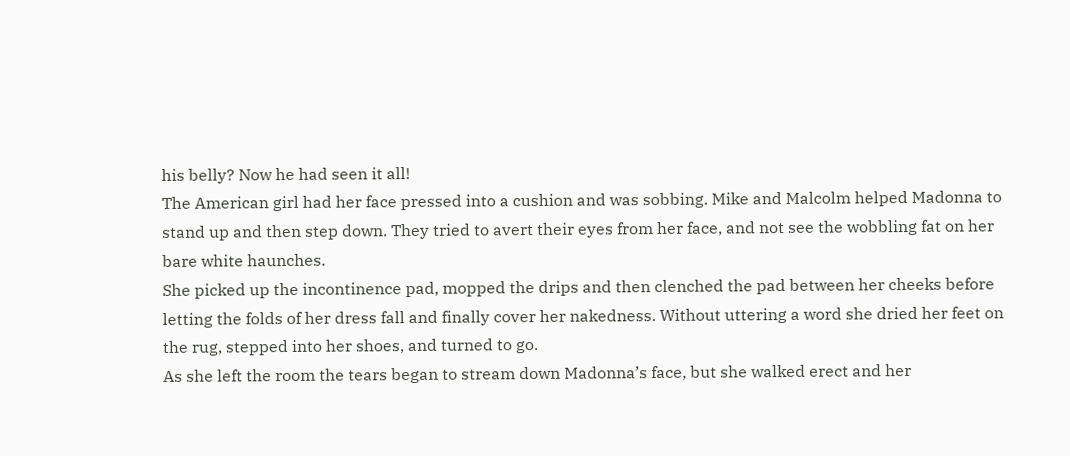his belly? Now he had seen it all!
The American girl had her face pressed into a cushion and was sobbing. Mike and Malcolm helped Madonna to stand up and then step down. They tried to avert their eyes from her face, and not see the wobbling fat on her bare white haunches.
She picked up the incontinence pad, mopped the drips and then clenched the pad between her cheeks before letting the folds of her dress fall and finally cover her nakedness. Without uttering a word she dried her feet on the rug, stepped into her shoes, and turned to go.
As she left the room the tears began to stream down Madonna’s face, but she walked erect and her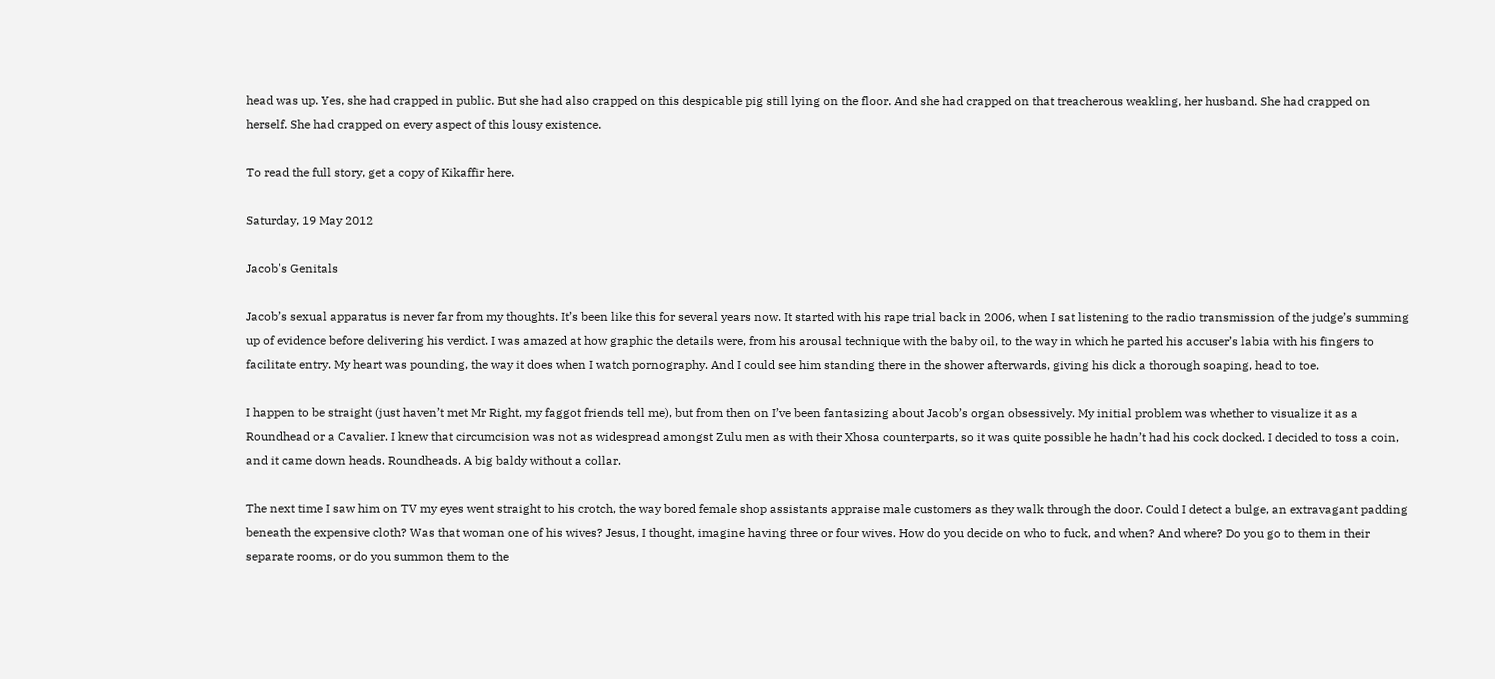head was up. Yes, she had crapped in public. But she had also crapped on this despicable pig still lying on the floor. And she had crapped on that treacherous weakling, her husband. She had crapped on herself. She had crapped on every aspect of this lousy existence.

To read the full story, get a copy of Kikaffir here.

Saturday, 19 May 2012

Jacob's Genitals

Jacob’s sexual apparatus is never far from my thoughts. It’s been like this for several years now. It started with his rape trial back in 2006, when I sat listening to the radio transmission of the judge’s summing up of evidence before delivering his verdict. I was amazed at how graphic the details were, from his arousal technique with the baby oil, to the way in which he parted his accuser’s labia with his fingers to facilitate entry. My heart was pounding, the way it does when I watch pornography. And I could see him standing there in the shower afterwards, giving his dick a thorough soaping, head to toe.

I happen to be straight (just haven’t met Mr Right, my faggot friends tell me), but from then on I’ve been fantasizing about Jacob’s organ obsessively. My initial problem was whether to visualize it as a Roundhead or a Cavalier. I knew that circumcision was not as widespread amongst Zulu men as with their Xhosa counterparts, so it was quite possible he hadn’t had his cock docked. I decided to toss a coin, and it came down heads. Roundheads. A big baldy without a collar.

The next time I saw him on TV my eyes went straight to his crotch, the way bored female shop assistants appraise male customers as they walk through the door. Could I detect a bulge, an extravagant padding beneath the expensive cloth? Was that woman one of his wives? Jesus, I thought, imagine having three or four wives. How do you decide on who to fuck, and when? And where? Do you go to them in their separate rooms, or do you summon them to the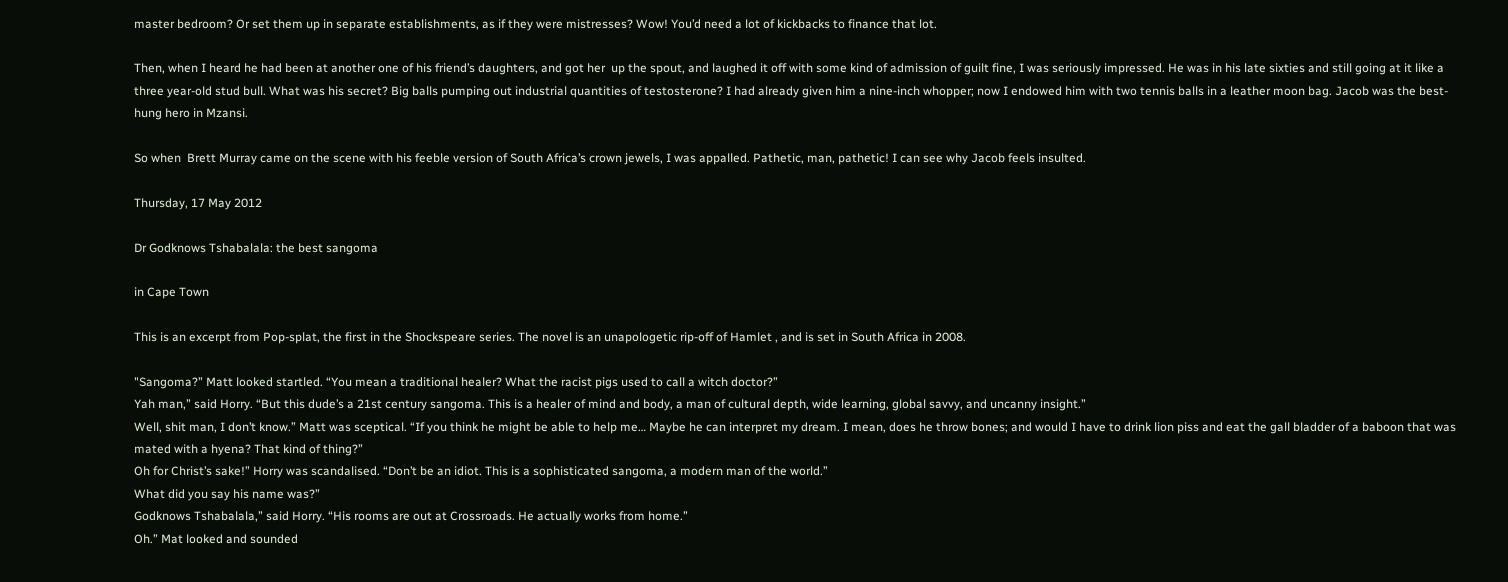master bedroom? Or set them up in separate establishments, as if they were mistresses? Wow! You’d need a lot of kickbacks to finance that lot.

Then, when I heard he had been at another one of his friend’s daughters, and got her  up the spout, and laughed it off with some kind of admission of guilt fine, I was seriously impressed. He was in his late sixties and still going at it like a three year-old stud bull. What was his secret? Big balls pumping out industrial quantities of testosterone? I had already given him a nine-inch whopper; now I endowed him with two tennis balls in a leather moon bag. Jacob was the best-hung hero in Mzansi.

So when  Brett Murray came on the scene with his feeble version of South Africa’s crown jewels, I was appalled. Pathetic, man, pathetic! I can see why Jacob feels insulted.

Thursday, 17 May 2012

Dr Godknows Tshabalala: the best sangoma

in Cape Town

This is an excerpt from Pop-splat, the first in the Shockspeare series. The novel is an unapologetic rip-off of Hamlet , and is set in South Africa in 2008.

"Sangoma?” Matt looked startled. “You mean a traditional healer? What the racist pigs used to call a witch doctor?”
Yah man,” said Horry. “But this dude’s a 21st century sangoma. This is a healer of mind and body, a man of cultural depth, wide learning, global savvy, and uncanny insight.”
Well, shit man, I don’t know.” Matt was sceptical. “If you think he might be able to help me… Maybe he can interpret my dream. I mean, does he throw bones; and would I have to drink lion piss and eat the gall bladder of a baboon that was mated with a hyena? That kind of thing?”
Oh for Christ’s sake!” Horry was scandalised. “Don’t be an idiot. This is a sophisticated sangoma, a modern man of the world.”
What did you say his name was?”
Godknows Tshabalala,” said Horry. “His rooms are out at Crossroads. He actually works from home.”
Oh.” Mat looked and sounded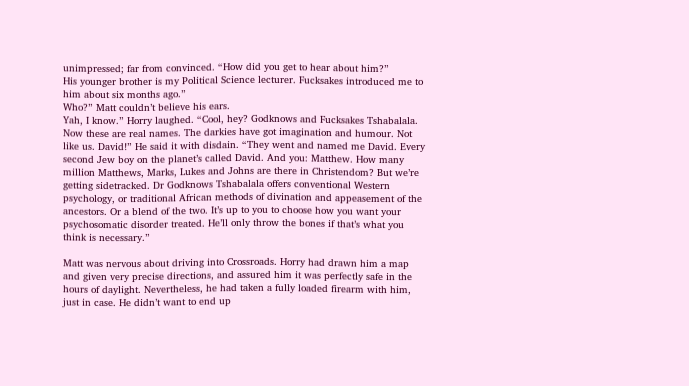unimpressed; far from convinced. “How did you get to hear about him?”
His younger brother is my Political Science lecturer. Fucksakes introduced me to him about six months ago.”
Who?” Matt couldn’t believe his ears.
Yah, I know.” Horry laughed. “Cool, hey? Godknows and Fucksakes Tshabalala. Now these are real names. The darkies have got imagination and humour. Not like us. David!” He said it with disdain. “They went and named me David. Every second Jew boy on the planet’s called David. And you: Matthew. How many million Matthews, Marks, Lukes and Johns are there in Christendom? But we’re getting sidetracked. Dr Godknows Tshabalala offers conventional Western psychology, or traditional African methods of divination and appeasement of the ancestors. Or a blend of the two. It’s up to you to choose how you want your psychosomatic disorder treated. He’ll only throw the bones if that’s what you think is necessary.”

Matt was nervous about driving into Crossroads. Horry had drawn him a map and given very precise directions, and assured him it was perfectly safe in the hours of daylight. Nevertheless, he had taken a fully loaded firearm with him, just in case. He didn’t want to end up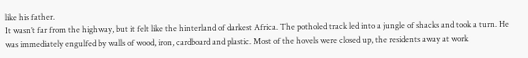like his father.
It wasn’t far from the highway, but it felt like the hinterland of darkest Africa. The potholed track led into a jungle of shacks and took a turn. He was immediately engulfed by walls of wood, iron, cardboard and plastic. Most of the hovels were closed up, the residents away at work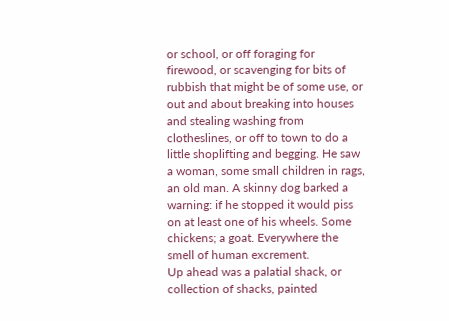or school, or off foraging for firewood, or scavenging for bits of rubbish that might be of some use, or out and about breaking into houses and stealing washing from clotheslines, or off to town to do a little shoplifting and begging. He saw a woman, some small children in rags, an old man. A skinny dog barked a warning: if he stopped it would piss on at least one of his wheels. Some chickens; a goat. Everywhere the smell of human excrement.
Up ahead was a palatial shack, or collection of shacks, painted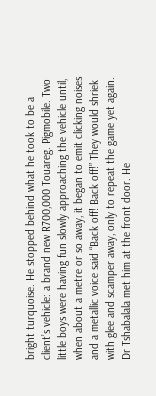bright turquoise. He stopped behind what he took to be a client’s vehicle: a brand new R700,000 Touareg. Pigmobile. Two little boys were having fun slowly approaching the vehicle until, when about a metre or so away, it began to emit clicking noises and a metallic voice said “Back off! Back off!” They would shriek with glee and scamper away, only to repeat the game yet again.
Dr Tshabalala met him at the front door. He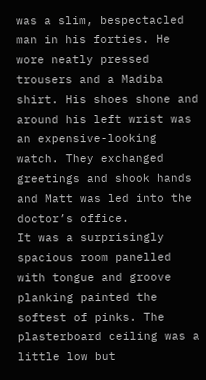was a slim, bespectacled man in his forties. He wore neatly pressed trousers and a Madiba shirt. His shoes shone and around his left wrist was an expensive-looking watch. They exchanged greetings and shook hands and Matt was led into the doctor’s office.
It was a surprisingly spacious room panelled with tongue and groove planking painted the softest of pinks. The plasterboard ceiling was a little low but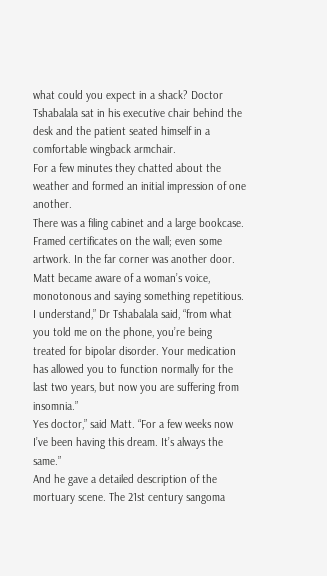what could you expect in a shack? Doctor Tshabalala sat in his executive chair behind the desk and the patient seated himself in a comfortable wingback armchair.
For a few minutes they chatted about the weather and formed an initial impression of one another.
There was a filing cabinet and a large bookcase. Framed certificates on the wall; even some artwork. In the far corner was another door. Matt became aware of a woman’s voice, monotonous and saying something repetitious.
I understand,” Dr Tshabalala said, “from what you told me on the phone, you’re being treated for bipolar disorder. Your medication has allowed you to function normally for the last two years, but now you are suffering from insomnia.”
Yes doctor,” said Matt. “For a few weeks now I’ve been having this dream. It’s always the same.”
And he gave a detailed description of the mortuary scene. The 21st century sangoma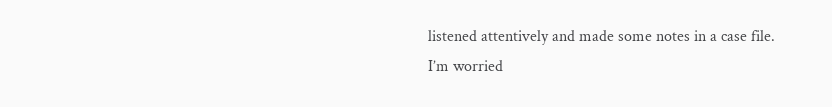listened attentively and made some notes in a case file.
I’m worried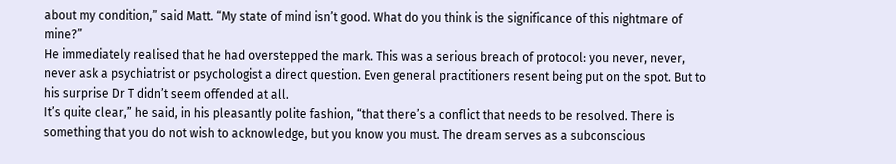about my condition,” said Matt. “My state of mind isn’t good. What do you think is the significance of this nightmare of mine?”
He immediately realised that he had overstepped the mark. This was a serious breach of protocol: you never, never, never ask a psychiatrist or psychologist a direct question. Even general practitioners resent being put on the spot. But to his surprise Dr T didn’t seem offended at all.
It’s quite clear,” he said, in his pleasantly polite fashion, “that there’s a conflict that needs to be resolved. There is something that you do not wish to acknowledge, but you know you must. The dream serves as a subconscious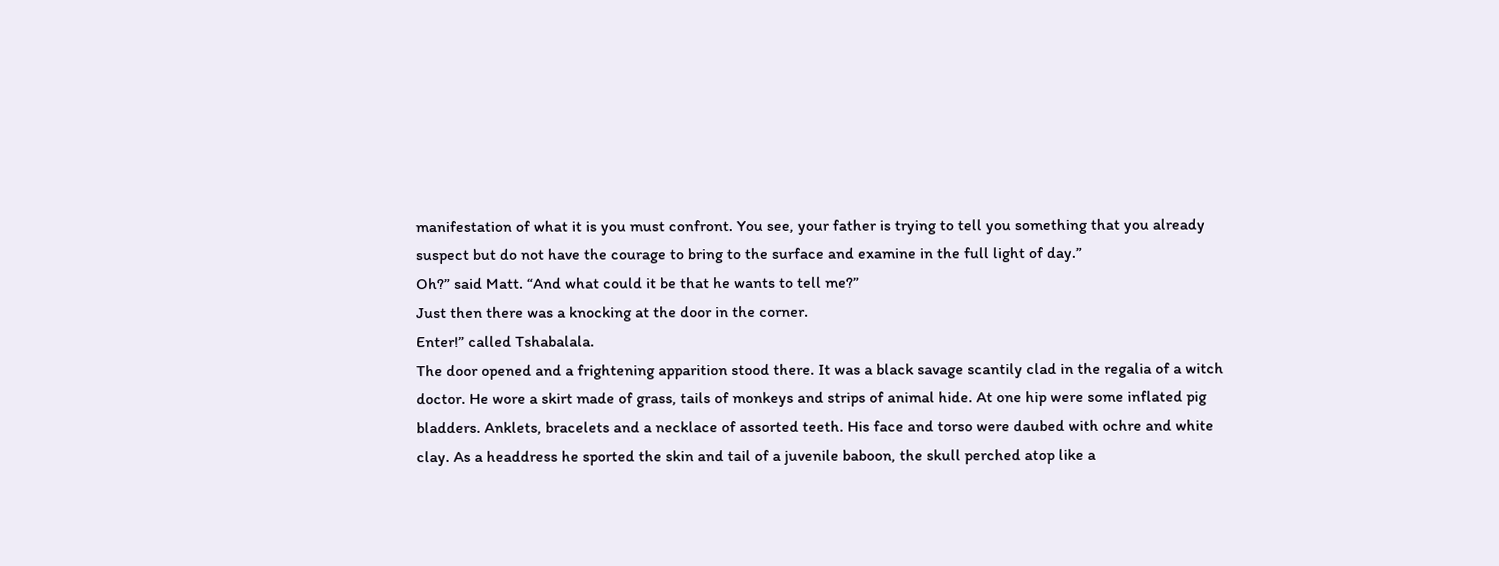manifestation of what it is you must confront. You see, your father is trying to tell you something that you already suspect but do not have the courage to bring to the surface and examine in the full light of day.”
Oh?” said Matt. “And what could it be that he wants to tell me?”
Just then there was a knocking at the door in the corner.
Enter!” called Tshabalala.
The door opened and a frightening apparition stood there. It was a black savage scantily clad in the regalia of a witch doctor. He wore a skirt made of grass, tails of monkeys and strips of animal hide. At one hip were some inflated pig bladders. Anklets, bracelets and a necklace of assorted teeth. His face and torso were daubed with ochre and white clay. As a headdress he sported the skin and tail of a juvenile baboon, the skull perched atop like a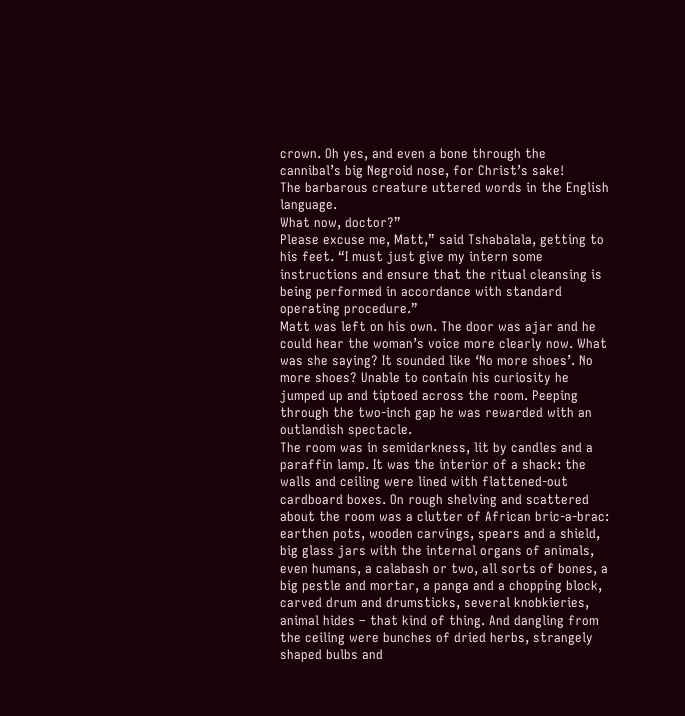crown. Oh yes, and even a bone through the cannibal’s big Negroid nose, for Christ’s sake!
The barbarous creature uttered words in the English language.
What now, doctor?”
Please excuse me, Matt,” said Tshabalala, getting to his feet. “I must just give my intern some instructions and ensure that the ritual cleansing is being performed in accordance with standard operating procedure.”
Matt was left on his own. The door was ajar and he could hear the woman’s voice more clearly now. What was she saying? It sounded like ‘No more shoes’. No more shoes? Unable to contain his curiosity he jumped up and tiptoed across the room. Peeping through the two-inch gap he was rewarded with an outlandish spectacle.
The room was in semidarkness, lit by candles and a paraffin lamp. It was the interior of a shack: the walls and ceiling were lined with flattened-out cardboard boxes. On rough shelving and scattered about the room was a clutter of African bric-a-brac: earthen pots, wooden carvings, spears and a shield, big glass jars with the internal organs of animals, even humans, a calabash or two, all sorts of bones, a big pestle and mortar, a panga and a chopping block, carved drum and drumsticks, several knobkieries, animal hides – that kind of thing. And dangling from the ceiling were bunches of dried herbs, strangely shaped bulbs and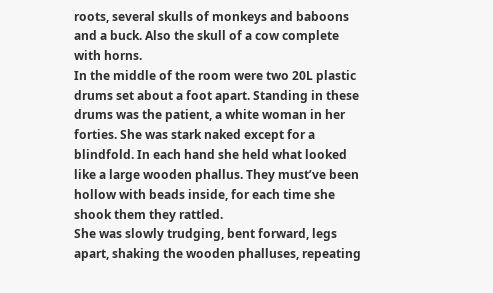roots, several skulls of monkeys and baboons and a buck. Also the skull of a cow complete with horns.
In the middle of the room were two 20L plastic drums set about a foot apart. Standing in these drums was the patient, a white woman in her forties. She was stark naked except for a blindfold. In each hand she held what looked like a large wooden phallus. They must’ve been hollow with beads inside, for each time she shook them they rattled.
She was slowly trudging, bent forward, legs apart, shaking the wooden phalluses, repeating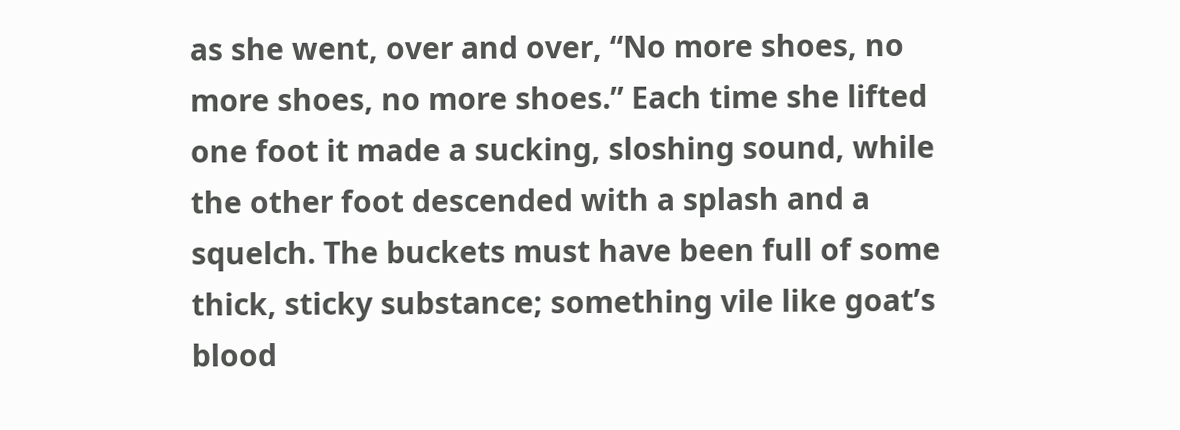as she went, over and over, “No more shoes, no more shoes, no more shoes.” Each time she lifted one foot it made a sucking, sloshing sound, while the other foot descended with a splash and a squelch. The buckets must have been full of some thick, sticky substance; something vile like goat’s blood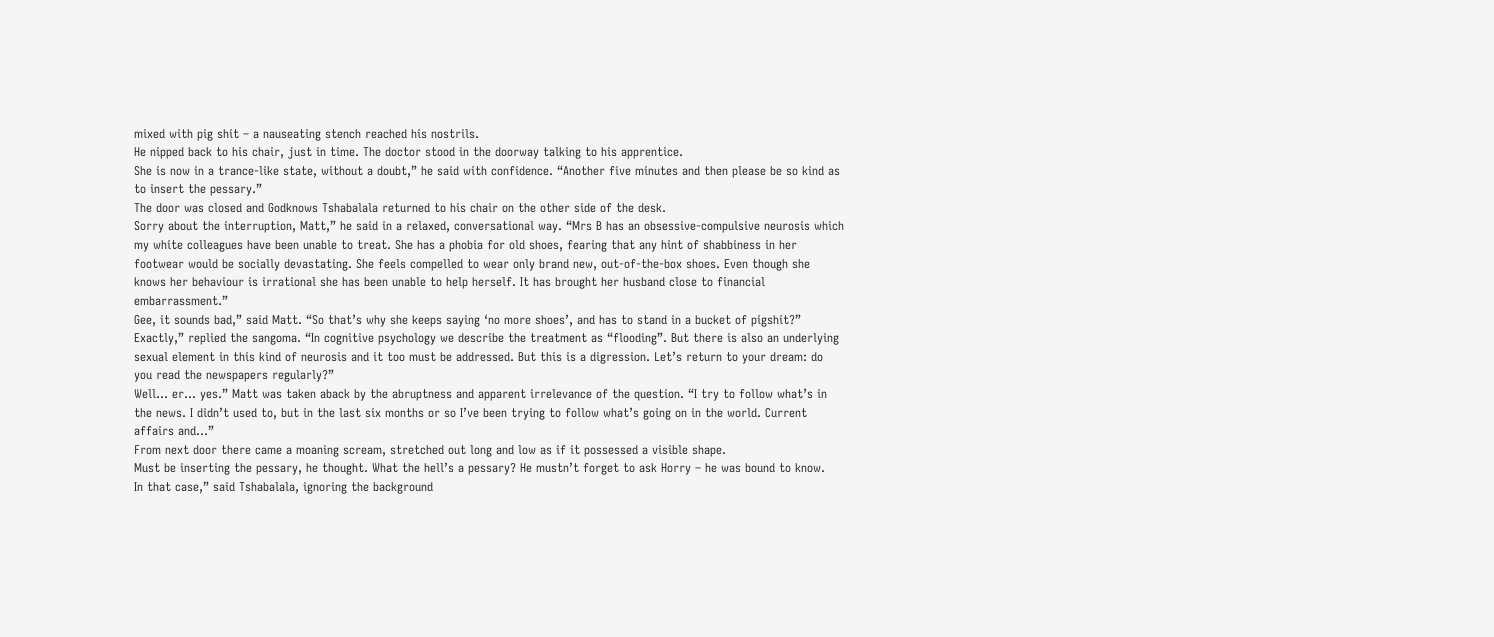mixed with pig shit – a nauseating stench reached his nostrils.
He nipped back to his chair, just in time. The doctor stood in the doorway talking to his apprentice.
She is now in a trance-like state, without a doubt,” he said with confidence. “Another five minutes and then please be so kind as to insert the pessary.”
The door was closed and Godknows Tshabalala returned to his chair on the other side of the desk.
Sorry about the interruption, Matt,” he said in a relaxed, conversational way. “Mrs B has an obsessive-compulsive neurosis which my white colleagues have been unable to treat. She has a phobia for old shoes, fearing that any hint of shabbiness in her footwear would be socially devastating. She feels compelled to wear only brand new, out-of-the-box shoes. Even though she knows her behaviour is irrational she has been unable to help herself. It has brought her husband close to financial embarrassment.”
Gee, it sounds bad,” said Matt. “So that’s why she keeps saying ‘no more shoes’, and has to stand in a bucket of pigshit?”
Exactly,” replied the sangoma. “In cognitive psychology we describe the treatment as “flooding”. But there is also an underlying sexual element in this kind of neurosis and it too must be addressed. But this is a digression. Let’s return to your dream: do you read the newspapers regularly?”
Well… er… yes.” Matt was taken aback by the abruptness and apparent irrelevance of the question. “I try to follow what’s in the news. I didn’t used to, but in the last six months or so I’ve been trying to follow what’s going on in the world. Current affairs and…”
From next door there came a moaning scream, stretched out long and low as if it possessed a visible shape.
Must be inserting the pessary, he thought. What the hell’s a pessary? He mustn’t forget to ask Horry – he was bound to know.
In that case,” said Tshabalala, ignoring the background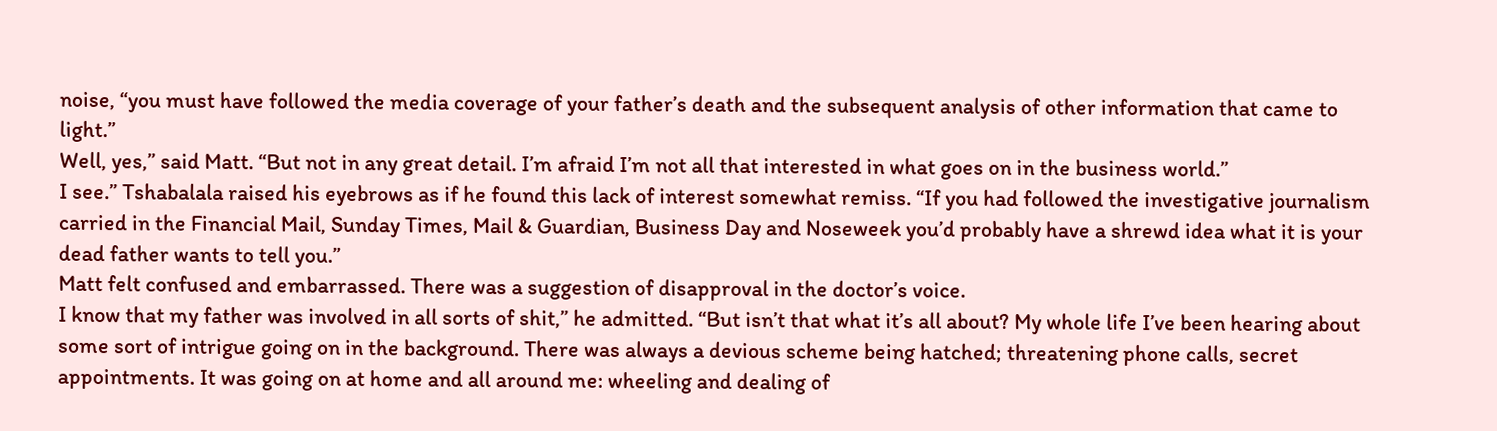noise, “you must have followed the media coverage of your father’s death and the subsequent analysis of other information that came to light.”
Well, yes,” said Matt. “But not in any great detail. I’m afraid I’m not all that interested in what goes on in the business world.”
I see.” Tshabalala raised his eyebrows as if he found this lack of interest somewhat remiss. “If you had followed the investigative journalism carried in the Financial Mail, Sunday Times, Mail & Guardian, Business Day and Noseweek you’d probably have a shrewd idea what it is your dead father wants to tell you.”
Matt felt confused and embarrassed. There was a suggestion of disapproval in the doctor’s voice.
I know that my father was involved in all sorts of shit,” he admitted. “But isn’t that what it’s all about? My whole life I’ve been hearing about some sort of intrigue going on in the background. There was always a devious scheme being hatched; threatening phone calls, secret appointments. It was going on at home and all around me: wheeling and dealing of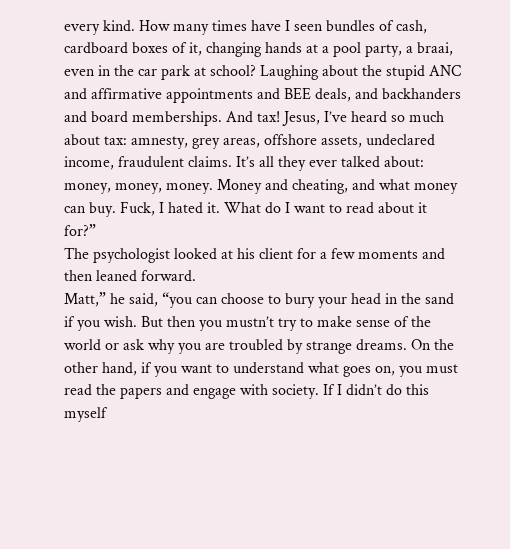every kind. How many times have I seen bundles of cash, cardboard boxes of it, changing hands at a pool party, a braai, even in the car park at school? Laughing about the stupid ANC and affirmative appointments and BEE deals, and backhanders and board memberships. And tax! Jesus, I’ve heard so much about tax: amnesty, grey areas, offshore assets, undeclared income, fraudulent claims. It’s all they ever talked about: money, money, money. Money and cheating, and what money can buy. Fuck, I hated it. What do I want to read about it for?”
The psychologist looked at his client for a few moments and then leaned forward.
Matt,” he said, “you can choose to bury your head in the sand if you wish. But then you mustn’t try to make sense of the world or ask why you are troubled by strange dreams. On the other hand, if you want to understand what goes on, you must read the papers and engage with society. If I didn’t do this myself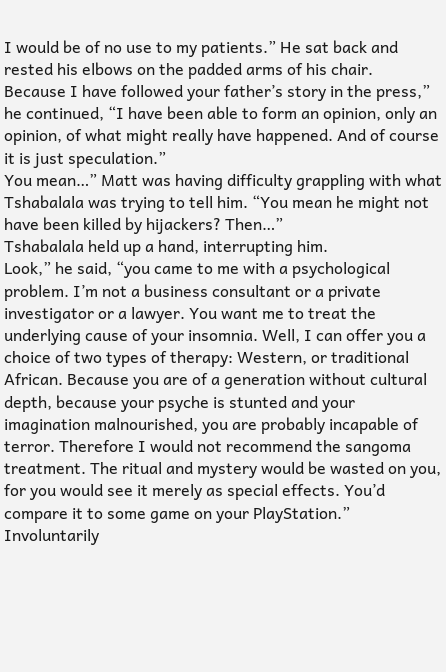I would be of no use to my patients.” He sat back and rested his elbows on the padded arms of his chair.
Because I have followed your father’s story in the press,” he continued, “I have been able to form an opinion, only an opinion, of what might really have happened. And of course it is just speculation.”
You mean…” Matt was having difficulty grappling with what Tshabalala was trying to tell him. “You mean he might not have been killed by hijackers? Then…”
Tshabalala held up a hand, interrupting him.
Look,” he said, “you came to me with a psychological problem. I’m not a business consultant or a private investigator or a lawyer. You want me to treat the underlying cause of your insomnia. Well, I can offer you a choice of two types of therapy: Western, or traditional African. Because you are of a generation without cultural depth, because your psyche is stunted and your imagination malnourished, you are probably incapable of terror. Therefore I would not recommend the sangoma treatment. The ritual and mystery would be wasted on you, for you would see it merely as special effects. You’d compare it to some game on your PlayStation.”
Involuntarily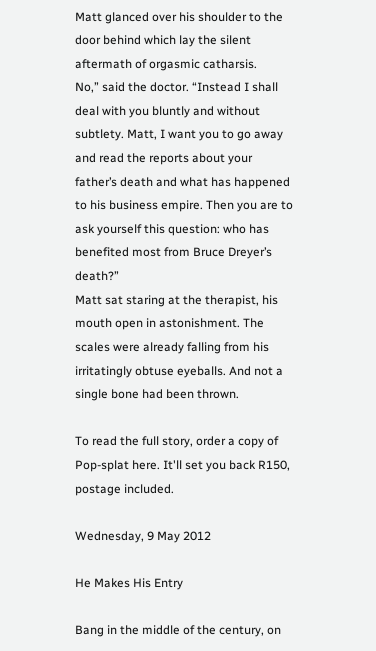Matt glanced over his shoulder to the door behind which lay the silent aftermath of orgasmic catharsis.
No,” said the doctor. “Instead I shall deal with you bluntly and without subtlety. Matt, I want you to go away and read the reports about your father’s death and what has happened to his business empire. Then you are to ask yourself this question: who has benefited most from Bruce Dreyer’s death?”
Matt sat staring at the therapist, his mouth open in astonishment. The scales were already falling from his irritatingly obtuse eyeballs. And not a single bone had been thrown.

To read the full story, order a copy of Pop-splat here. It'll set you back R150, postage included.

Wednesday, 9 May 2012

He Makes His Entry

Bang in the middle of the century, on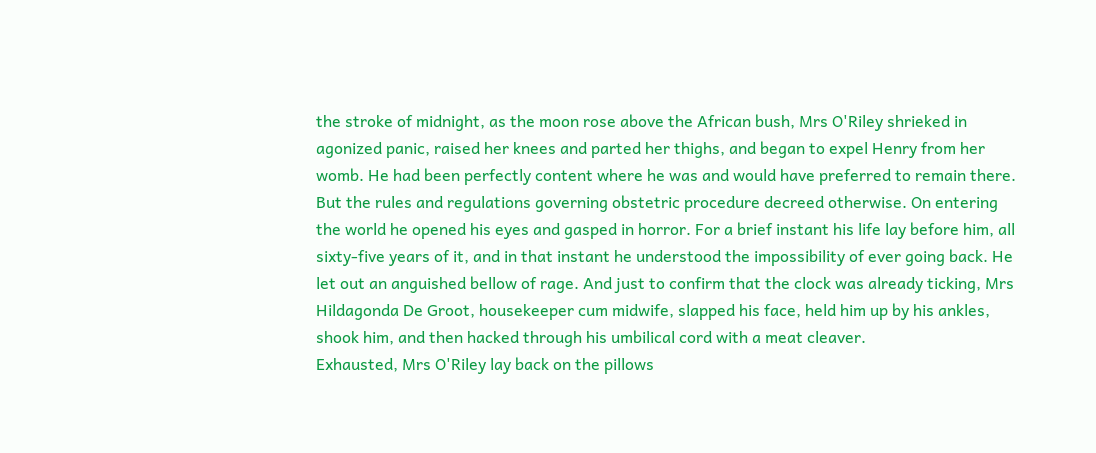the stroke of midnight, as the moon rose above the African bush, Mrs O'Riley shrieked in agonized panic, raised her knees and parted her thighs, and began to expel Henry from her womb. He had been perfectly content where he was and would have preferred to remain there. But the rules and regulations governing obstetric procedure decreed otherwise. On entering the world he opened his eyes and gasped in horror. For a brief instant his life lay before him, all sixty-five years of it, and in that instant he understood the impossibility of ever going back. He let out an anguished bellow of rage. And just to confirm that the clock was already ticking, Mrs Hildagonda De Groot, housekeeper cum midwife, slapped his face, held him up by his ankles, shook him, and then hacked through his umbilical cord with a meat cleaver.
Exhausted, Mrs O'Riley lay back on the pillows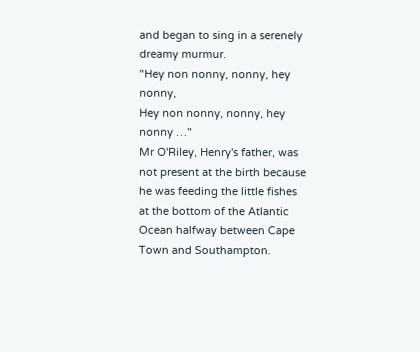and began to sing in a serenely dreamy murmur.
"Hey non nonny, nonny, hey nonny,
Hey non nonny, nonny, hey nonny …"
Mr O'Riley, Henry's father, was not present at the birth because he was feeding the little fishes at the bottom of the Atlantic Ocean halfway between Cape Town and Southampton.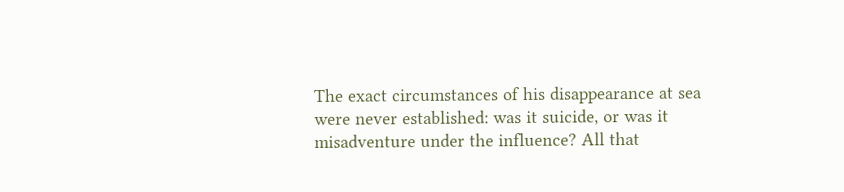The exact circumstances of his disappearance at sea were never established: was it suicide, or was it misadventure under the influence? All that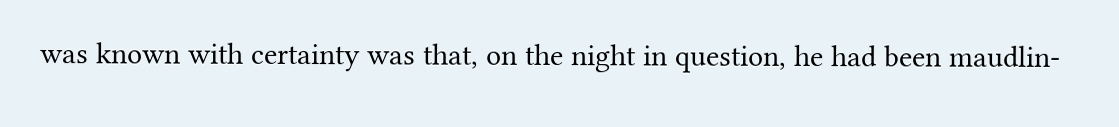was known with certainty was that, on the night in question, he had been maudlin-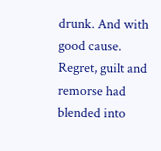drunk. And with good cause. Regret, guilt and remorse had blended into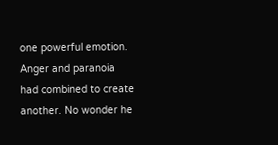one powerful emotion. Anger and paranoia had combined to create another. No wonder he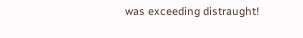was exceeding distraught!